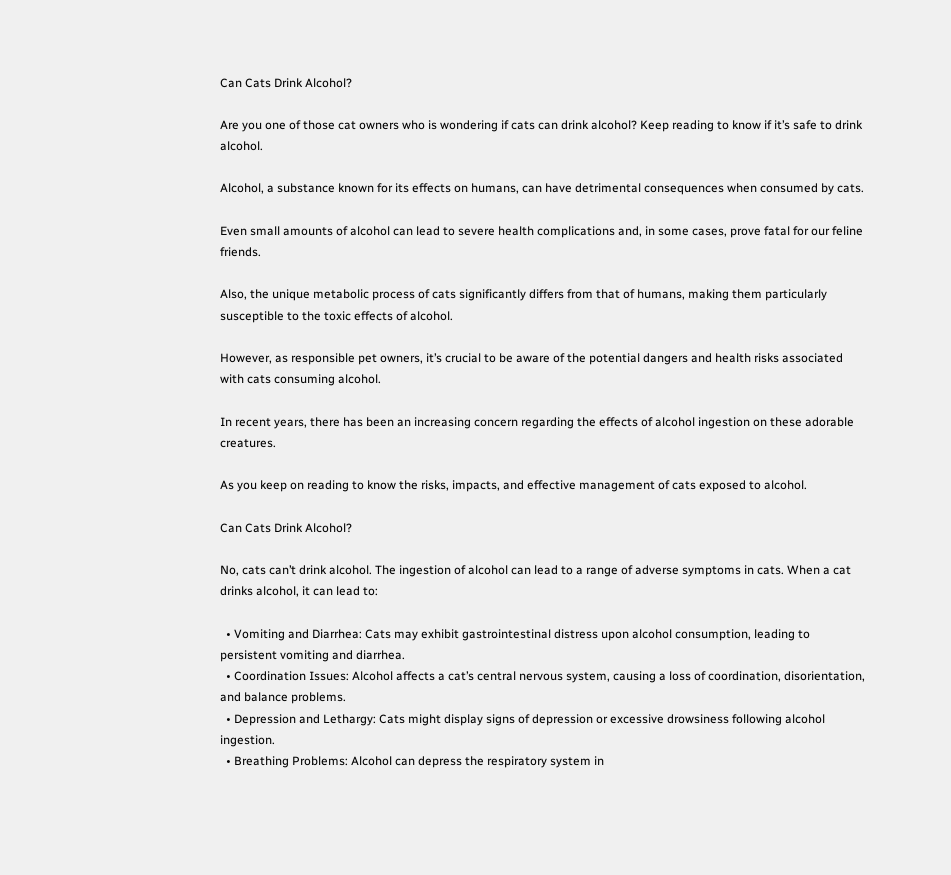Can Cats Drink Alcohol?

Are you one of those cat owners who is wondering if cats can drink alcohol? Keep reading to know if it’s safe to drink alcohol.

Alcohol, a substance known for its effects on humans, can have detrimental consequences when consumed by cats.

Even small amounts of alcohol can lead to severe health complications and, in some cases, prove fatal for our feline friends.

Also, the unique metabolic process of cats significantly differs from that of humans, making them particularly susceptible to the toxic effects of alcohol.

However, as responsible pet owners, it’s crucial to be aware of the potential dangers and health risks associated with cats consuming alcohol.

In recent years, there has been an increasing concern regarding the effects of alcohol ingestion on these adorable creatures.

As you keep on reading to know the risks, impacts, and effective management of cats exposed to alcohol.

Can Cats Drink Alcohol?

No, cats can’t drink alcohol. The ingestion of alcohol can lead to a range of adverse symptoms in cats. When a cat drinks alcohol, it can lead to:

  • Vomiting and Diarrhea: Cats may exhibit gastrointestinal distress upon alcohol consumption, leading to persistent vomiting and diarrhea.
  • Coordination Issues: Alcohol affects a cat’s central nervous system, causing a loss of coordination, disorientation, and balance problems.
  • Depression and Lethargy: Cats might display signs of depression or excessive drowsiness following alcohol ingestion.
  • Breathing Problems: Alcohol can depress the respiratory system in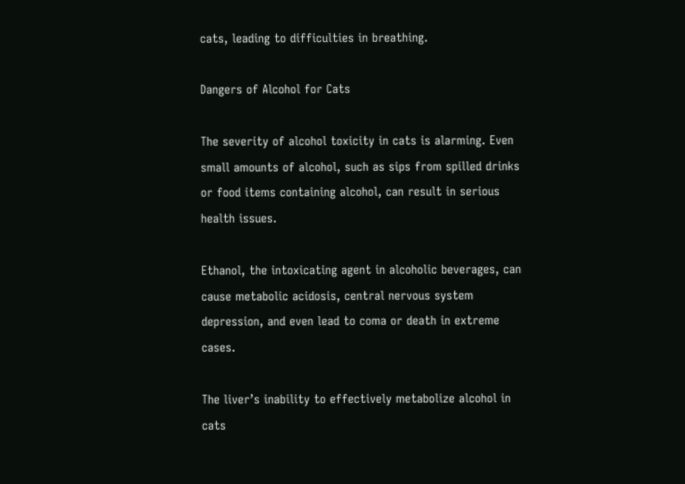cats, leading to difficulties in breathing.

Dangers of Alcohol for Cats

The severity of alcohol toxicity in cats is alarming. Even small amounts of alcohol, such as sips from spilled drinks or food items containing alcohol, can result in serious health issues.

Ethanol, the intoxicating agent in alcoholic beverages, can cause metabolic acidosis, central nervous system depression, and even lead to coma or death in extreme cases.

The liver’s inability to effectively metabolize alcohol in cats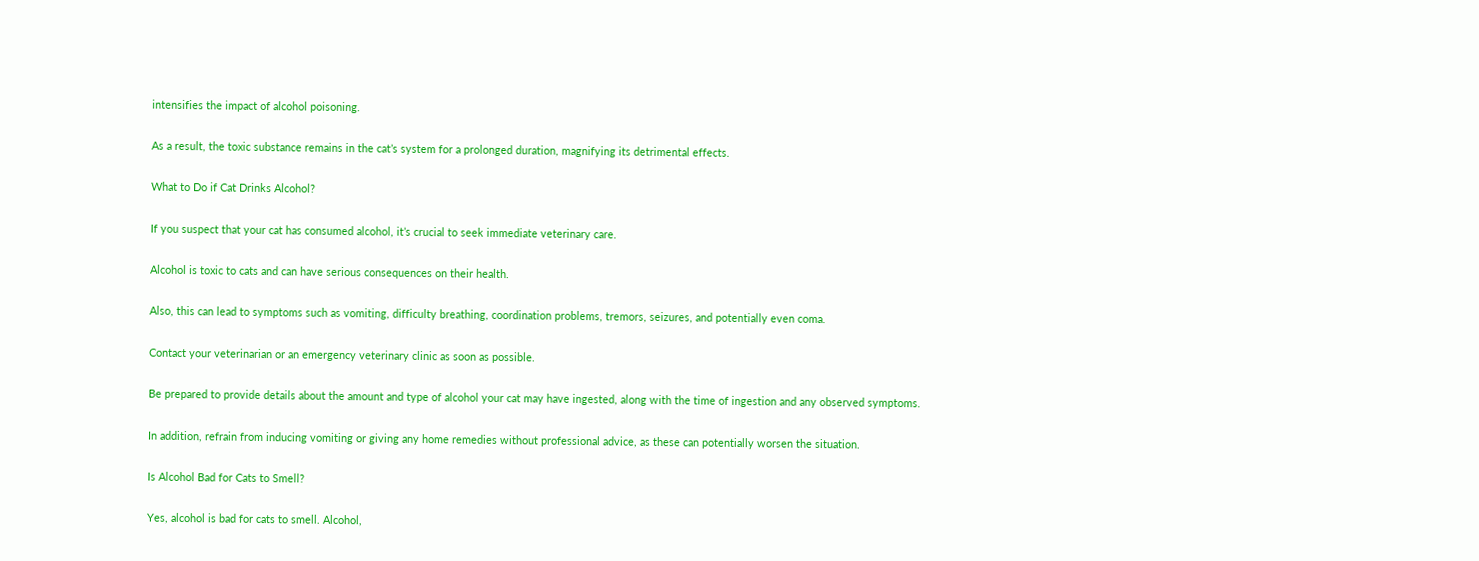intensifies the impact of alcohol poisoning.

As a result, the toxic substance remains in the cat’s system for a prolonged duration, magnifying its detrimental effects.

What to Do if Cat Drinks Alcohol?

If you suspect that your cat has consumed alcohol, it’s crucial to seek immediate veterinary care.

Alcohol is toxic to cats and can have serious consequences on their health.

Also, this can lead to symptoms such as vomiting, difficulty breathing, coordination problems, tremors, seizures, and potentially even coma.

Contact your veterinarian or an emergency veterinary clinic as soon as possible.

Be prepared to provide details about the amount and type of alcohol your cat may have ingested, along with the time of ingestion and any observed symptoms.

In addition, refrain from inducing vomiting or giving any home remedies without professional advice, as these can potentially worsen the situation.

Is Alcohol Bad for Cats to Smell?

Yes, alcohol is bad for cats to smell. Alcohol,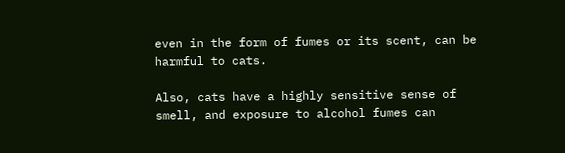even in the form of fumes or its scent, can be harmful to cats.

Also, cats have a highly sensitive sense of smell, and exposure to alcohol fumes can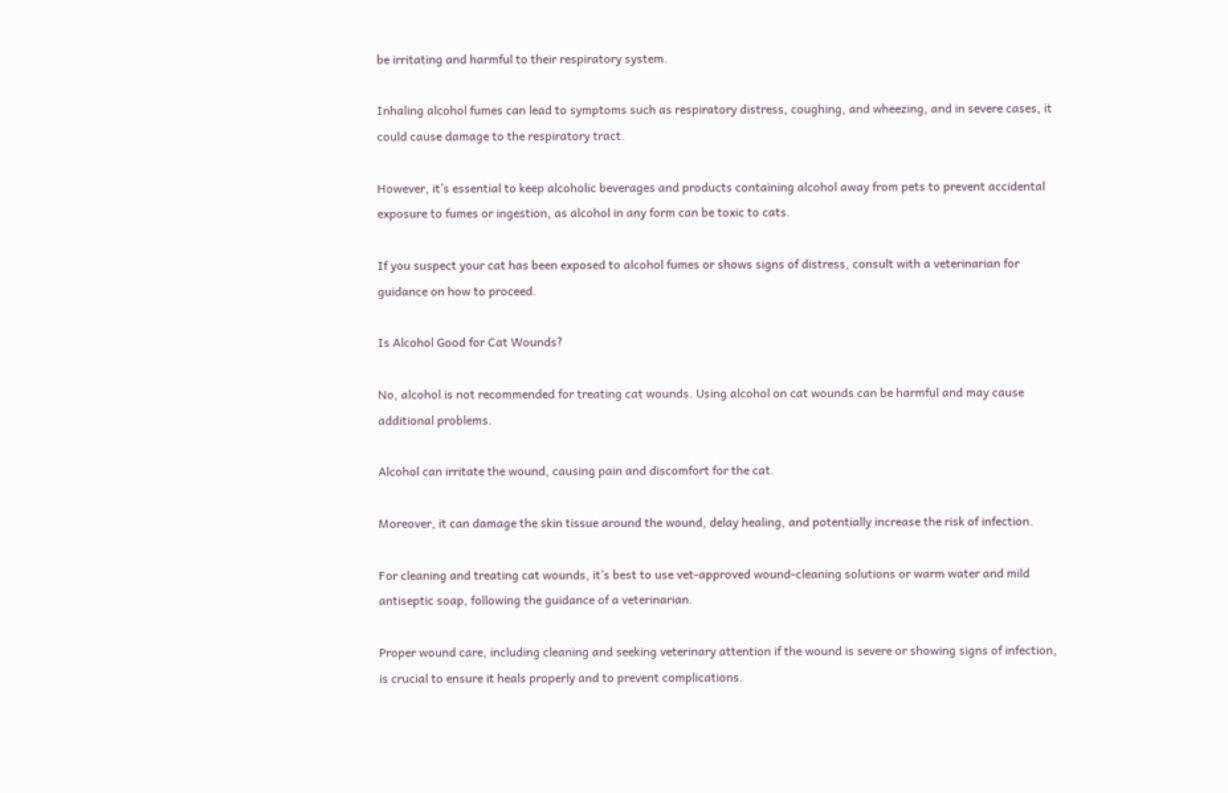be irritating and harmful to their respiratory system.

Inhaling alcohol fumes can lead to symptoms such as respiratory distress, coughing, and wheezing, and in severe cases, it could cause damage to the respiratory tract.

However, it’s essential to keep alcoholic beverages and products containing alcohol away from pets to prevent accidental exposure to fumes or ingestion, as alcohol in any form can be toxic to cats.

If you suspect your cat has been exposed to alcohol fumes or shows signs of distress, consult with a veterinarian for guidance on how to proceed.

Is Alcohol Good for Cat Wounds?

No, alcohol is not recommended for treating cat wounds. Using alcohol on cat wounds can be harmful and may cause additional problems.

Alcohol can irritate the wound, causing pain and discomfort for the cat.

Moreover, it can damage the skin tissue around the wound, delay healing, and potentially increase the risk of infection.

For cleaning and treating cat wounds, it’s best to use vet-approved wound-cleaning solutions or warm water and mild antiseptic soap, following the guidance of a veterinarian.

Proper wound care, including cleaning and seeking veterinary attention if the wound is severe or showing signs of infection, is crucial to ensure it heals properly and to prevent complications.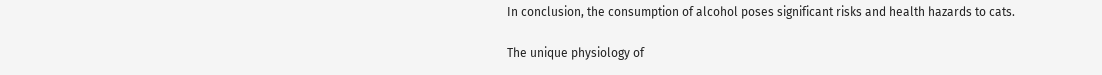In conclusion, the consumption of alcohol poses significant risks and health hazards to cats.

The unique physiology of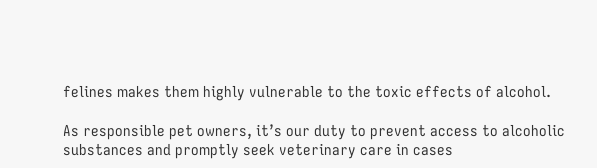felines makes them highly vulnerable to the toxic effects of alcohol.

As responsible pet owners, it’s our duty to prevent access to alcoholic substances and promptly seek veterinary care in cases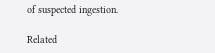of suspected ingestion.

Related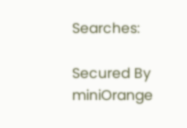Searches:

Secured By miniOrange